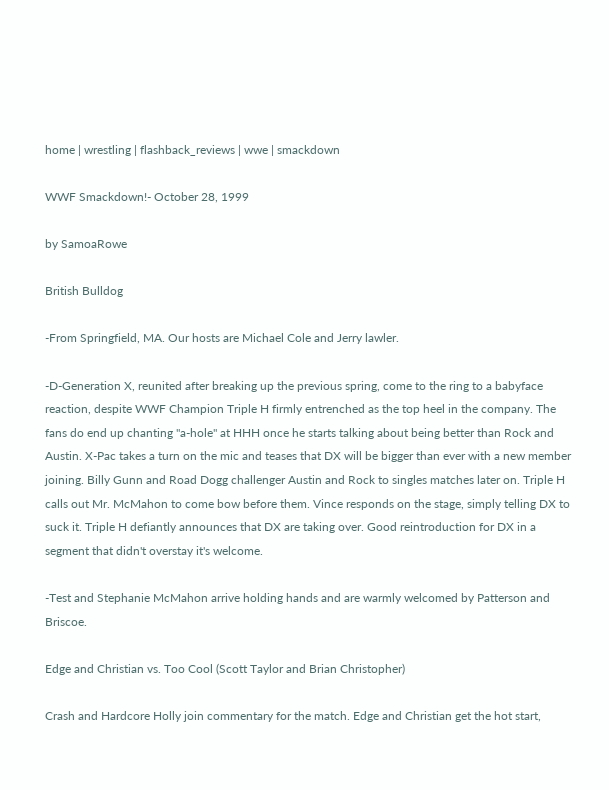home | wrestling | flashback_reviews | wwe | smackdown

WWF Smackdown!- October 28, 1999

by SamoaRowe

British Bulldog

-From Springfield, MA. Our hosts are Michael Cole and Jerry lawler.

-D-Generation X, reunited after breaking up the previous spring, come to the ring to a babyface reaction, despite WWF Champion Triple H firmly entrenched as the top heel in the company. The fans do end up chanting "a-hole" at HHH once he starts talking about being better than Rock and Austin. X-Pac takes a turn on the mic and teases that DX will be bigger than ever with a new member joining. Billy Gunn and Road Dogg challenger Austin and Rock to singles matches later on. Triple H calls out Mr. McMahon to come bow before them. Vince responds on the stage, simply telling DX to suck it. Triple H defiantly announces that DX are taking over. Good reintroduction for DX in a segment that didn't overstay it's welcome.

-Test and Stephanie McMahon arrive holding hands and are warmly welcomed by Patterson and Briscoe.

Edge and Christian vs. Too Cool (Scott Taylor and Brian Christopher)

Crash and Hardcore Holly join commentary for the match. Edge and Christian get the hot start,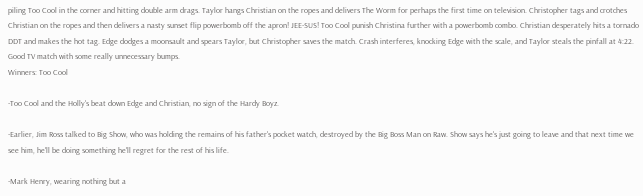piling Too Cool in the corner and hitting double arm drags. Taylor hangs Christian on the ropes and delivers The Worm for perhaps the first time on television. Christopher tags and crotches Christian on the ropes and then delivers a nasty sunset flip powerbomb off the apron! JEE-SUS! Too Cool punish Christina further with a powerbomb combo. Christian desperately hits a tornado DDT and makes the hot tag. Edge dodges a moonsault and spears Taylor, but Christopher saves the match. Crash interferes, knocking Edge with the scale, and Taylor steals the pinfall at 4:22. Good TV match with some really unnecessary bumps.
Winners: Too Cool

-Too Cool and the Holly's beat down Edge and Christian, no sign of the Hardy Boyz.

-Earlier, Jim Ross talked to Big Show, who was holding the remains of his father's pocket watch, destroyed by the Big Boss Man on Raw. Show says he's just going to leave and that next time we see him, he'll be doing something he'll regret for the rest of his life.

-Mark Henry, wearing nothing but a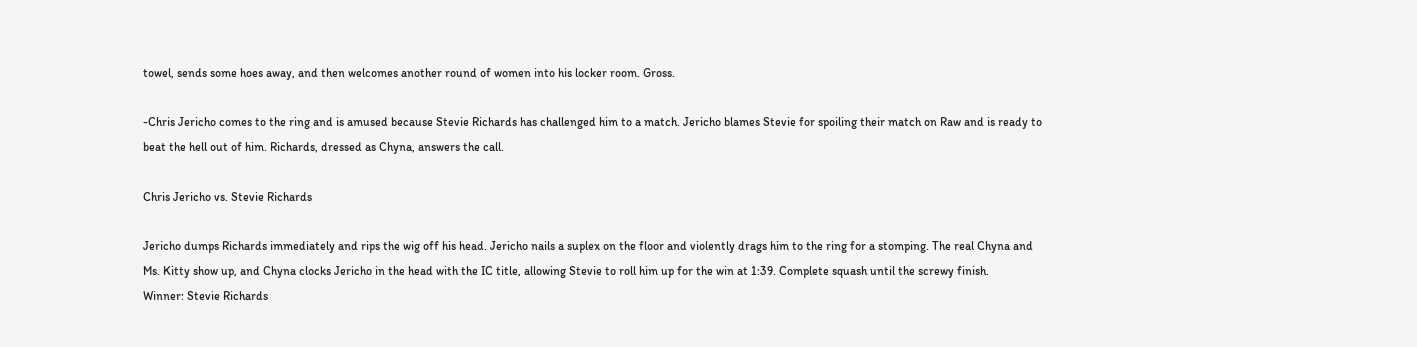towel, sends some hoes away, and then welcomes another round of women into his locker room. Gross.

-Chris Jericho comes to the ring and is amused because Stevie Richards has challenged him to a match. Jericho blames Stevie for spoiling their match on Raw and is ready to beat the hell out of him. Richards, dressed as Chyna, answers the call.

Chris Jericho vs. Stevie Richards

Jericho dumps Richards immediately and rips the wig off his head. Jericho nails a suplex on the floor and violently drags him to the ring for a stomping. The real Chyna and Ms. Kitty show up, and Chyna clocks Jericho in the head with the IC title, allowing Stevie to roll him up for the win at 1:39. Complete squash until the screwy finish.
Winner: Stevie Richards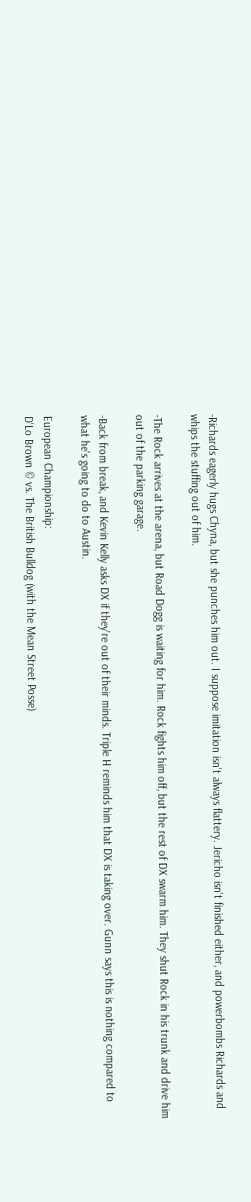-Richards eagerly hugs Chyna, but she punches him out. I suppose imitation isn't always flattery. Jericho isn't finished either, and powerbombs Richards and whips the stuffing out of him.

-The Rock arrives at the arena, but Road Dogg is waiting for him. Rock fights him off, but the rest of DX swarm him. They shut Rock in his trunk and drive him out of the parking garage.

-Back from break, and Kevin Kelly asks DX if they're out of their minds. Triple H reminds him that DX is taking over. Gunn says this is nothing compared to what he's going to do to Austin.

European Championship:
D'Lo Brown © vs. The British Bulldog (with the Mean Street Posse)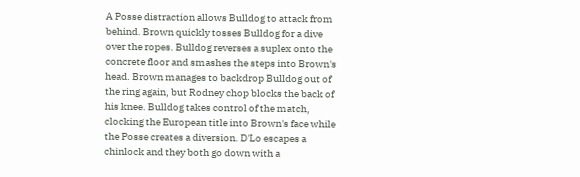A Posse distraction allows Bulldog to attack from behind. Brown quickly tosses Bulldog for a dive over the ropes. Bulldog reverses a suplex onto the concrete floor and smashes the steps into Brown's head. Brown manages to backdrop Bulldog out of the ring again, but Rodney chop blocks the back of his knee. Bulldog takes control of the match, clocking the European title into Brown's face while the Posse creates a diversion. D'Lo escapes a chinlock and they both go down with a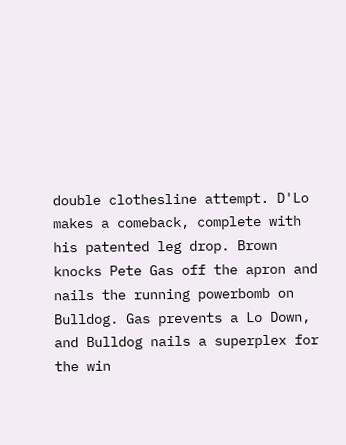double clothesline attempt. D'Lo makes a comeback, complete with his patented leg drop. Brown knocks Pete Gas off the apron and nails the running powerbomb on Bulldog. Gas prevents a Lo Down, and Bulldog nails a superplex for the win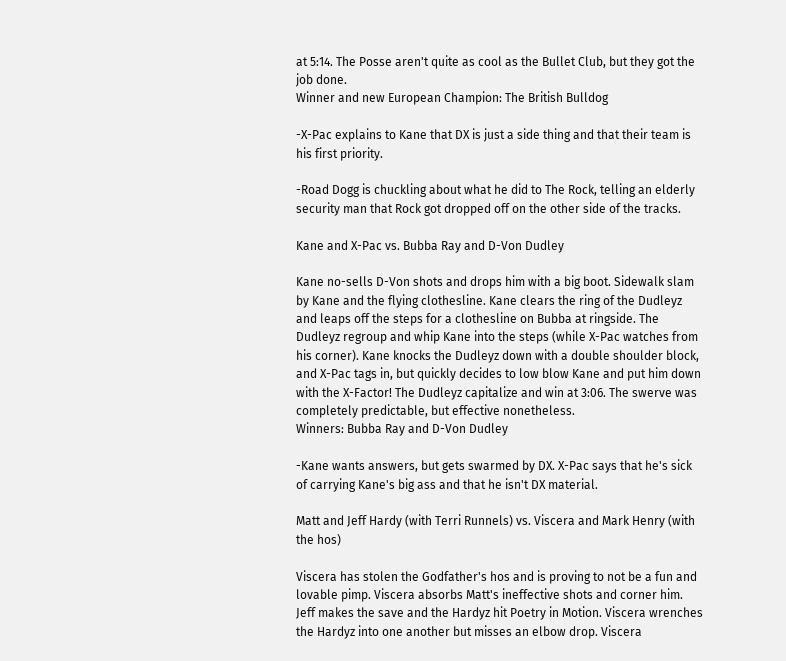at 5:14. The Posse aren't quite as cool as the Bullet Club, but they got the job done.
Winner and new European Champion: The British Bulldog

-X-Pac explains to Kane that DX is just a side thing and that their team is his first priority.

-Road Dogg is chuckling about what he did to The Rock, telling an elderly security man that Rock got dropped off on the other side of the tracks.

Kane and X-Pac vs. Bubba Ray and D-Von Dudley

Kane no-sells D-Von shots and drops him with a big boot. Sidewalk slam by Kane and the flying clothesline. Kane clears the ring of the Dudleyz and leaps off the steps for a clothesline on Bubba at ringside. The Dudleyz regroup and whip Kane into the steps (while X-Pac watches from his corner). Kane knocks the Dudleyz down with a double shoulder block, and X-Pac tags in, but quickly decides to low blow Kane and put him down with the X-Factor! The Dudleyz capitalize and win at 3:06. The swerve was completely predictable, but effective nonetheless.
Winners: Bubba Ray and D-Von Dudley

-Kane wants answers, but gets swarmed by DX. X-Pac says that he's sick of carrying Kane's big ass and that he isn't DX material.

Matt and Jeff Hardy (with Terri Runnels) vs. Viscera and Mark Henry (with the hos)

Viscera has stolen the Godfather's hos and is proving to not be a fun and lovable pimp. Viscera absorbs Matt's ineffective shots and corner him. Jeff makes the save and the Hardyz hit Poetry in Motion. Viscera wrenches the Hardyz into one another but misses an elbow drop. Viscera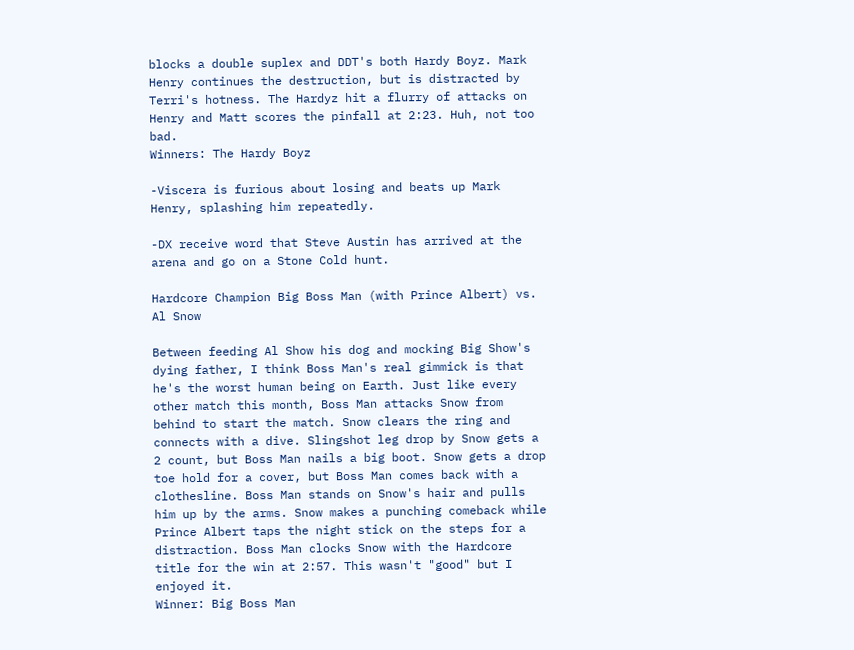blocks a double suplex and DDT's both Hardy Boyz. Mark Henry continues the destruction, but is distracted by Terri's hotness. The Hardyz hit a flurry of attacks on Henry and Matt scores the pinfall at 2:23. Huh, not too bad.
Winners: The Hardy Boyz

-Viscera is furious about losing and beats up Mark Henry, splashing him repeatedly.

-DX receive word that Steve Austin has arrived at the arena and go on a Stone Cold hunt.

Hardcore Champion Big Boss Man (with Prince Albert) vs. Al Snow

Between feeding Al Show his dog and mocking Big Show's dying father, I think Boss Man's real gimmick is that he's the worst human being on Earth. Just like every other match this month, Boss Man attacks Snow from behind to start the match. Snow clears the ring and connects with a dive. Slingshot leg drop by Snow gets a 2 count, but Boss Man nails a big boot. Snow gets a drop toe hold for a cover, but Boss Man comes back with a clothesline. Boss Man stands on Snow's hair and pulls him up by the arms. Snow makes a punching comeback while Prince Albert taps the night stick on the steps for a distraction. Boss Man clocks Snow with the Hardcore title for the win at 2:57. This wasn't "good" but I enjoyed it.
Winner: Big Boss Man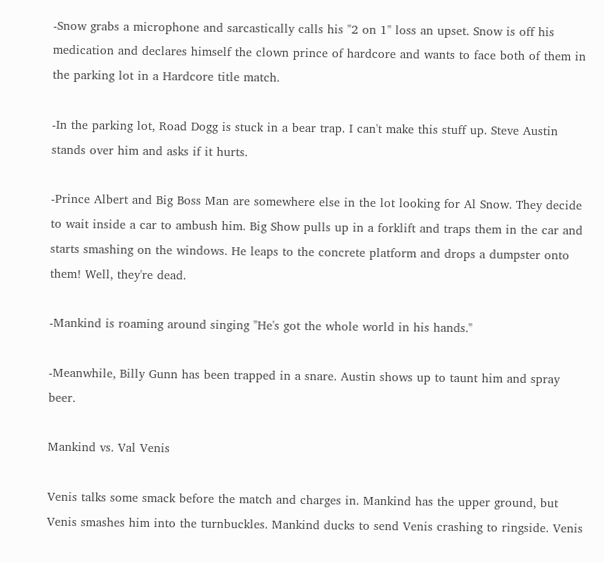-Snow grabs a microphone and sarcastically calls his "2 on 1" loss an upset. Snow is off his medication and declares himself the clown prince of hardcore and wants to face both of them in the parking lot in a Hardcore title match.

-In the parking lot, Road Dogg is stuck in a bear trap. I can't make this stuff up. Steve Austin stands over him and asks if it hurts.

-Prince Albert and Big Boss Man are somewhere else in the lot looking for Al Snow. They decide to wait inside a car to ambush him. Big Show pulls up in a forklift and traps them in the car and starts smashing on the windows. He leaps to the concrete platform and drops a dumpster onto them! Well, they're dead.

-Mankind is roaming around singing "He's got the whole world in his hands."

-Meanwhile, Billy Gunn has been trapped in a snare. Austin shows up to taunt him and spray beer.

Mankind vs. Val Venis

Venis talks some smack before the match and charges in. Mankind has the upper ground, but Venis smashes him into the turnbuckles. Mankind ducks to send Venis crashing to ringside. Venis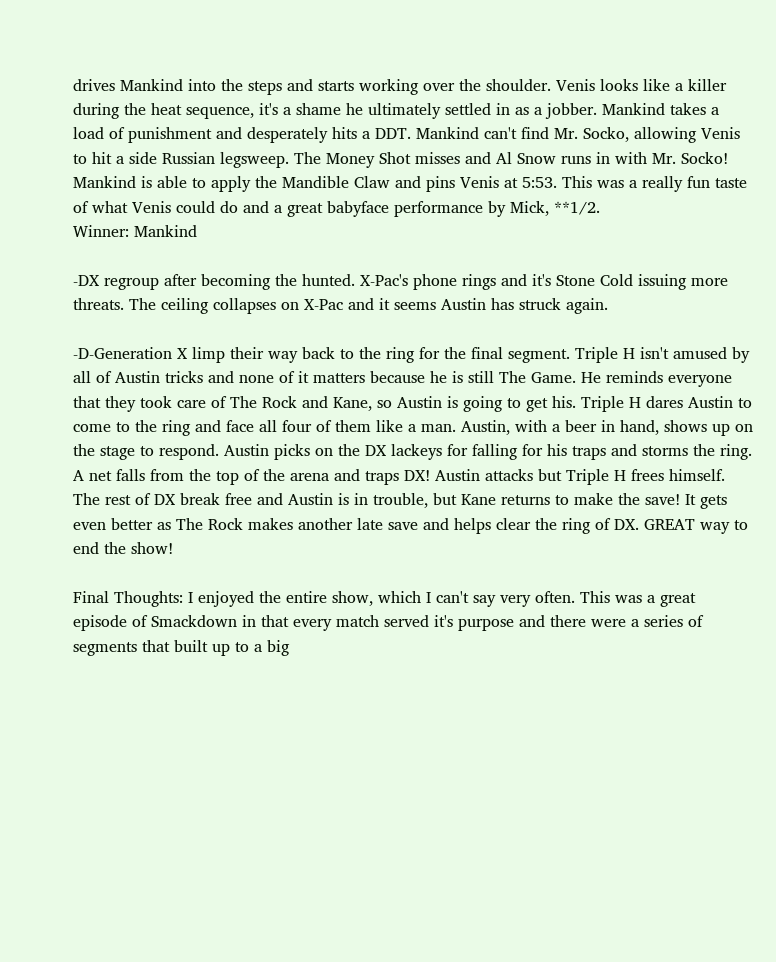drives Mankind into the steps and starts working over the shoulder. Venis looks like a killer during the heat sequence, it's a shame he ultimately settled in as a jobber. Mankind takes a load of punishment and desperately hits a DDT. Mankind can't find Mr. Socko, allowing Venis to hit a side Russian legsweep. The Money Shot misses and Al Snow runs in with Mr. Socko! Mankind is able to apply the Mandible Claw and pins Venis at 5:53. This was a really fun taste of what Venis could do and a great babyface performance by Mick, **1/2.
Winner: Mankind

-DX regroup after becoming the hunted. X-Pac's phone rings and it's Stone Cold issuing more threats. The ceiling collapses on X-Pac and it seems Austin has struck again.

-D-Generation X limp their way back to the ring for the final segment. Triple H isn't amused by all of Austin tricks and none of it matters because he is still The Game. He reminds everyone that they took care of The Rock and Kane, so Austin is going to get his. Triple H dares Austin to come to the ring and face all four of them like a man. Austin, with a beer in hand, shows up on the stage to respond. Austin picks on the DX lackeys for falling for his traps and storms the ring. A net falls from the top of the arena and traps DX! Austin attacks but Triple H frees himself. The rest of DX break free and Austin is in trouble, but Kane returns to make the save! It gets even better as The Rock makes another late save and helps clear the ring of DX. GREAT way to end the show!

Final Thoughts: I enjoyed the entire show, which I can't say very often. This was a great episode of Smackdown in that every match served it's purpose and there were a series of segments that built up to a big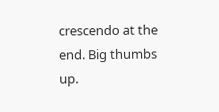crescendo at the end. Big thumbs up.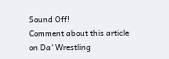Sound Off!
Comment about this article on Da' Wrestling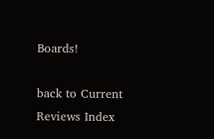Boards!

back to Current Reviews Index